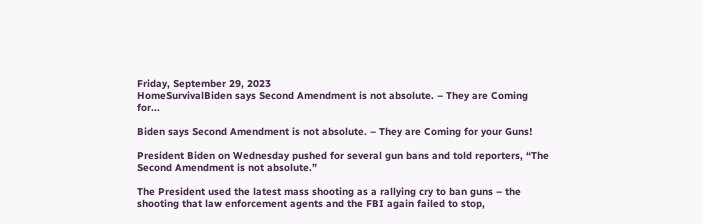Friday, September 29, 2023
HomeSurvivalBiden says Second Amendment is not absolute. – They are Coming for...

Biden says Second Amendment is not absolute. – They are Coming for your Guns!

President Biden on Wednesday pushed for several gun bans and told reporters, “The Second Amendment is not absolute.”

The President used the latest mass shooting as a rallying cry to ban guns – the shooting that law enforcement agents and the FBI again failed to stop,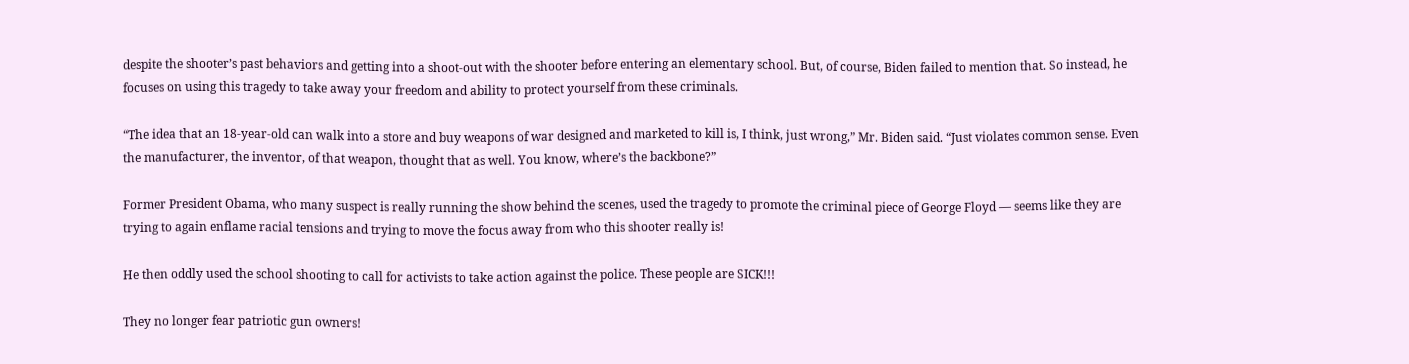despite the shooter’s past behaviors and getting into a shoot-out with the shooter before entering an elementary school. But, of course, Biden failed to mention that. So instead, he focuses on using this tragedy to take away your freedom and ability to protect yourself from these criminals.

“The idea that an 18-year-old can walk into a store and buy weapons of war designed and marketed to kill is, I think, just wrong,” Mr. Biden said. “Just violates common sense. Even the manufacturer, the inventor, of that weapon, thought that as well. You know, where’s the backbone?”

Former President Obama, who many suspect is really running the show behind the scenes, used the tragedy to promote the criminal piece of George Floyd — seems like they are trying to again enflame racial tensions and trying to move the focus away from who this shooter really is!

He then oddly used the school shooting to call for activists to take action against the police. These people are SICK!!!

They no longer fear patriotic gun owners!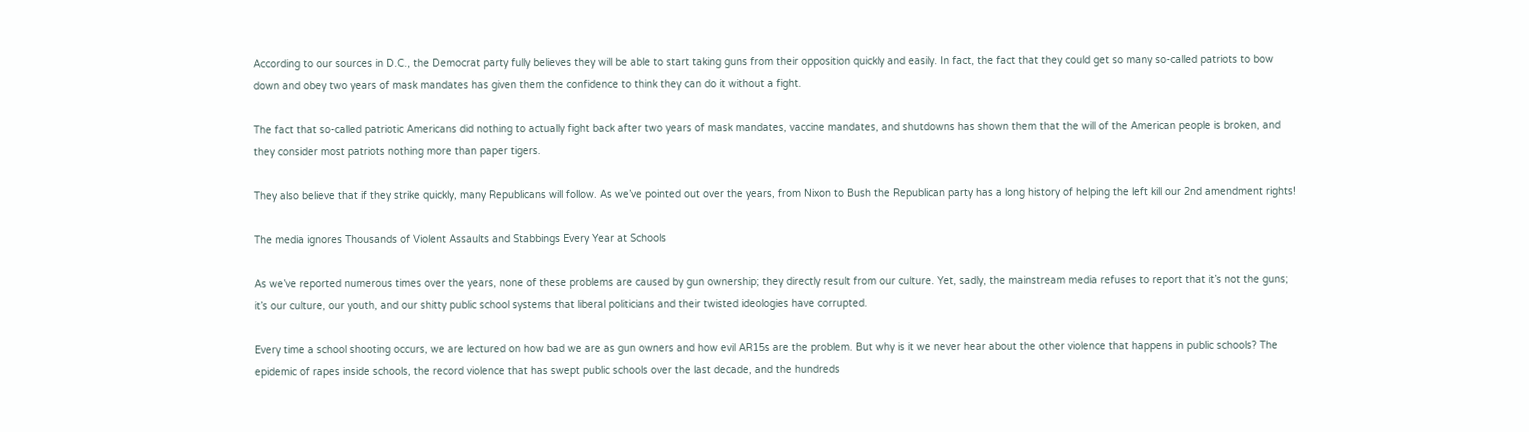According to our sources in D.C., the Democrat party fully believes they will be able to start taking guns from their opposition quickly and easily. In fact, the fact that they could get so many so-called patriots to bow down and obey two years of mask mandates has given them the confidence to think they can do it without a fight.

The fact that so-called patriotic Americans did nothing to actually fight back after two years of mask mandates, vaccine mandates, and shutdowns has shown them that the will of the American people is broken, and they consider most patriots nothing more than paper tigers.

They also believe that if they strike quickly, many Republicans will follow. As we’ve pointed out over the years, from Nixon to Bush the Republican party has a long history of helping the left kill our 2nd amendment rights!

The media ignores Thousands of Violent Assaults and Stabbings Every Year at Schools

As we’ve reported numerous times over the years, none of these problems are caused by gun ownership; they directly result from our culture. Yet, sadly, the mainstream media refuses to report that it’s not the guns; it’s our culture, our youth, and our shitty public school systems that liberal politicians and their twisted ideologies have corrupted.

Every time a school shooting occurs, we are lectured on how bad we are as gun owners and how evil AR15s are the problem. But why is it we never hear about the other violence that happens in public schools? The epidemic of rapes inside schools, the record violence that has swept public schools over the last decade, and the hundreds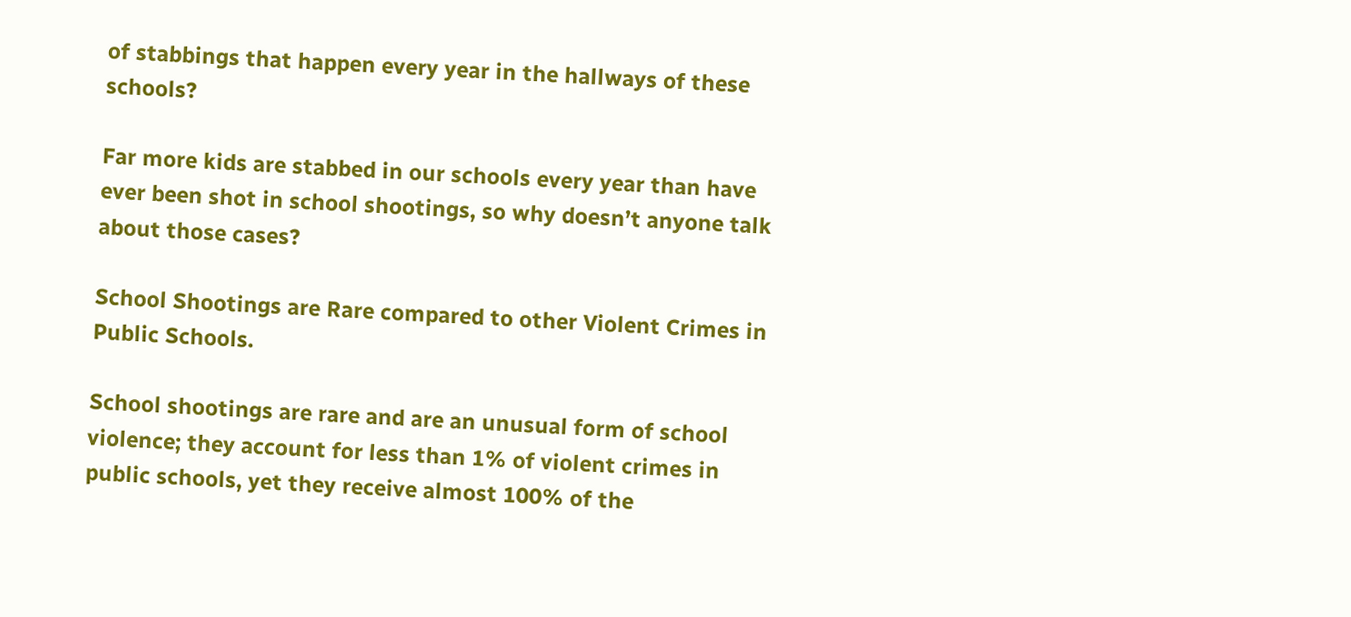of stabbings that happen every year in the hallways of these schools?

Far more kids are stabbed in our schools every year than have ever been shot in school shootings, so why doesn’t anyone talk about those cases?

School Shootings are Rare compared to other Violent Crimes in Public Schools.

School shootings are rare and are an unusual form of school violence; they account for less than 1% of violent crimes in public schools, yet they receive almost 100% of the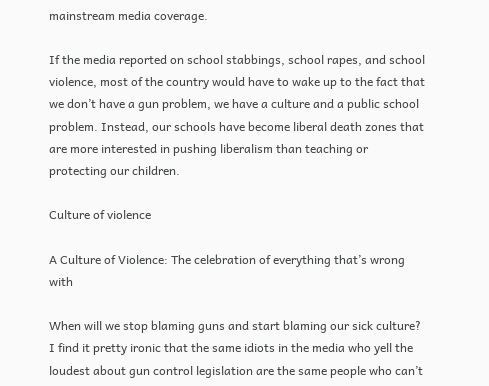mainstream media coverage.

If the media reported on school stabbings, school rapes, and school violence, most of the country would have to wake up to the fact that we don’t have a gun problem, we have a culture and a public school problem. Instead, our schools have become liberal death zones that are more interested in pushing liberalism than teaching or protecting our children.

Culture of violence

A Culture of Violence: The celebration of everything that’s wrong with

When will we stop blaming guns and start blaming our sick culture? I find it pretty ironic that the same idiots in the media who yell the loudest about gun control legislation are the same people who can’t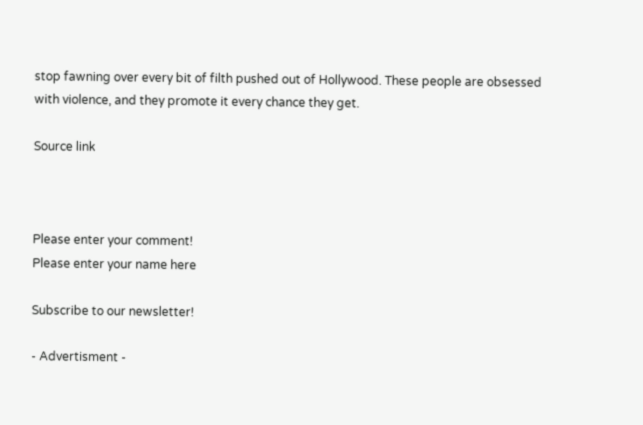stop fawning over every bit of filth pushed out of Hollywood. These people are obsessed with violence, and they promote it every chance they get.

Source link



Please enter your comment!
Please enter your name here

Subscribe to our newsletter!

- Advertisment -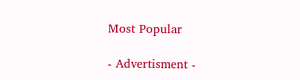Most Popular

- Advertisment -